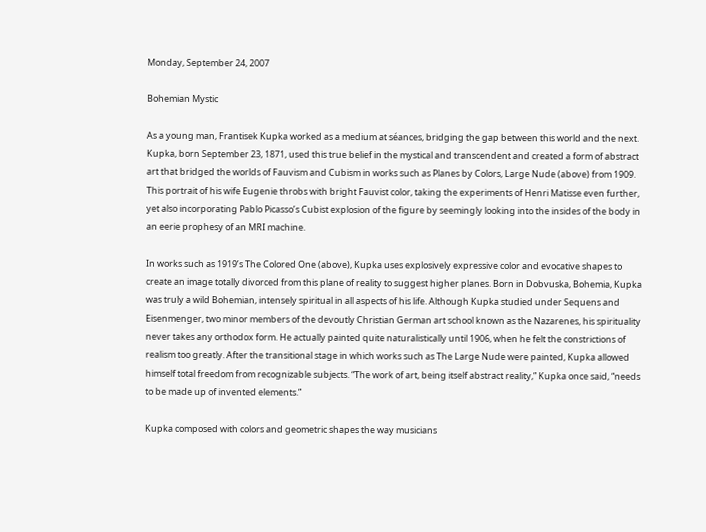Monday, September 24, 2007

Bohemian Mystic

As a young man, Frantisek Kupka worked as a medium at séances, bridging the gap between this world and the next. Kupka, born September 23, 1871, used this true belief in the mystical and transcendent and created a form of abstract art that bridged the worlds of Fauvism and Cubism in works such as Planes by Colors, Large Nude (above) from 1909. This portrait of his wife Eugenie throbs with bright Fauvist color, taking the experiments of Henri Matisse even further, yet also incorporating Pablo Picasso’s Cubist explosion of the figure by seemingly looking into the insides of the body in an eerie prophesy of an MRI machine.

In works such as 1919’s The Colored One (above), Kupka uses explosively expressive color and evocative shapes to create an image totally divorced from this plane of reality to suggest higher planes. Born in Dobvuska, Bohemia, Kupka was truly a wild Bohemian, intensely spiritual in all aspects of his life. Although Kupka studied under Sequens and Eisenmenger, two minor members of the devoutly Christian German art school known as the Nazarenes, his spirituality never takes any orthodox form. He actually painted quite naturalistically until 1906, when he felt the constrictions of realism too greatly. After the transitional stage in which works such as The Large Nude were painted, Kupka allowed himself total freedom from recognizable subjects. “The work of art, being itself abstract reality,” Kupka once said, “needs to be made up of invented elements.”

Kupka composed with colors and geometric shapes the way musicians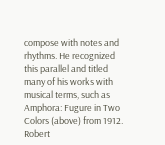compose with notes and rhythms. He recognized this parallel and titled many of his works with musical terms, such as Amphora: Fugure in Two Colors (above) from 1912. Robert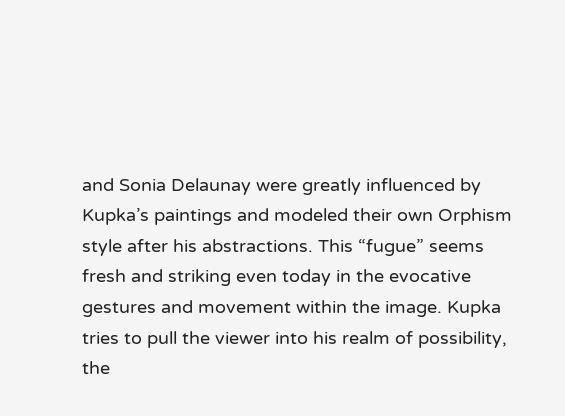and Sonia Delaunay were greatly influenced by Kupka’s paintings and modeled their own Orphism style after his abstractions. This “fugue” seems fresh and striking even today in the evocative gestures and movement within the image. Kupka tries to pull the viewer into his realm of possibility, the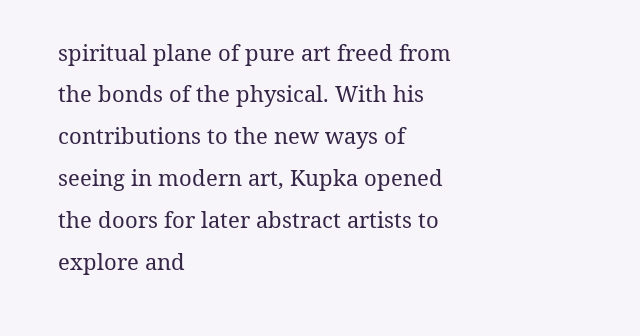spiritual plane of pure art freed from the bonds of the physical. With his contributions to the new ways of seeing in modern art, Kupka opened the doors for later abstract artists to explore and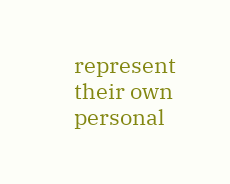represent their own personal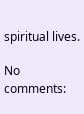spiritual lives.

No comments: